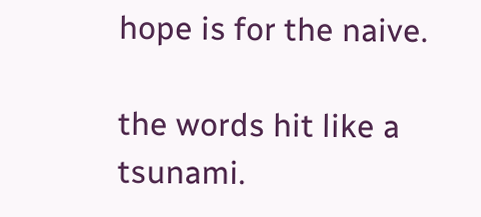hope is for the naive.

the words hit like a tsunami.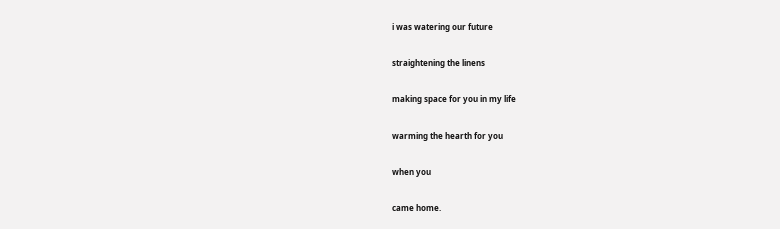i was watering our future

straightening the linens

making space for you in my life

warming the hearth for you

when you

came home.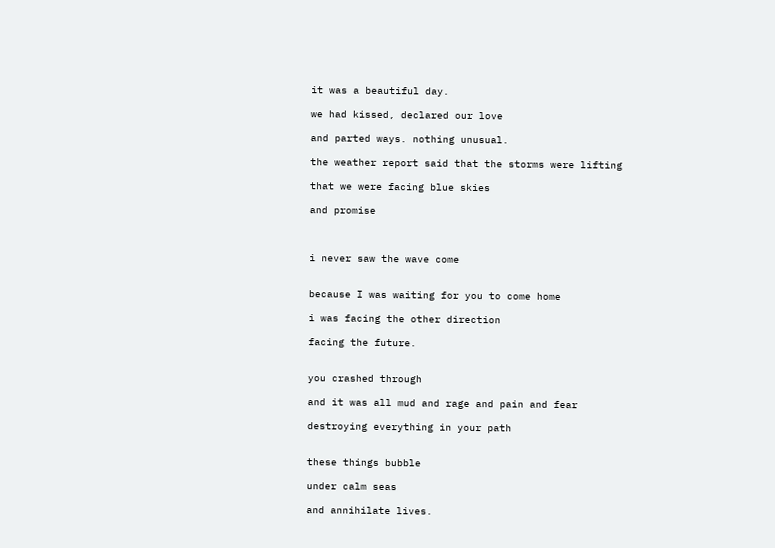it was a beautiful day.

we had kissed, declared our love

and parted ways. nothing unusual.

the weather report said that the storms were lifting

that we were facing blue skies

and promise



i never saw the wave come


because I was waiting for you to come home

i was facing the other direction

facing the future.


you crashed through

and it was all mud and rage and pain and fear

destroying everything in your path


these things bubble

under calm seas

and annihilate lives.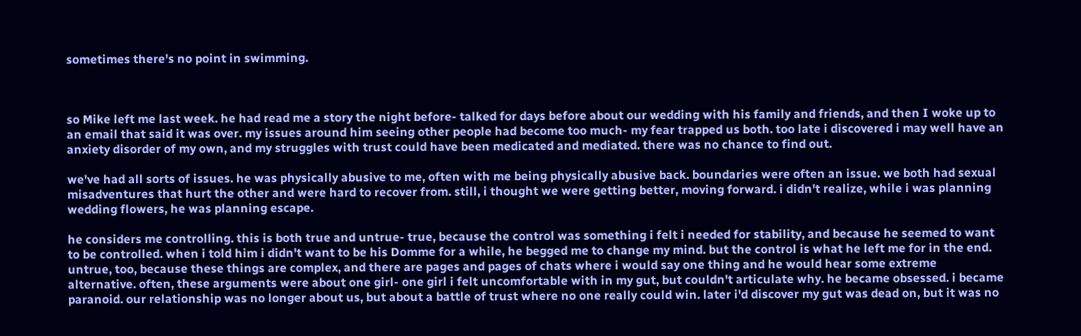sometimes there's no point in swimming.



so Mike left me last week. he had read me a story the night before- talked for days before about our wedding with his family and friends, and then I woke up to an email that said it was over. my issues around him seeing other people had become too much- my fear trapped us both. too late i discovered i may well have an anxiety disorder of my own, and my struggles with trust could have been medicated and mediated. there was no chance to find out.

we've had all sorts of issues. he was physically abusive to me, often with me being physically abusive back. boundaries were often an issue. we both had sexual misadventures that hurt the other and were hard to recover from. still, i thought we were getting better, moving forward. i didn't realize, while i was planning wedding flowers, he was planning escape.

he considers me controlling. this is both true and untrue- true, because the control was something i felt i needed for stability, and because he seemed to want to be controlled. when i told him i didn't want to be his Domme for a while, he begged me to change my mind. but the control is what he left me for in the end. untrue, too, because these things are complex, and there are pages and pages of chats where i would say one thing and he would hear some extreme alternative. often, these arguments were about one girl- one girl i felt uncomfortable with in my gut, but couldn't articulate why. he became obsessed. i became paranoid. our relationship was no longer about us, but about a battle of trust where no one really could win. later i'd discover my gut was dead on, but it was no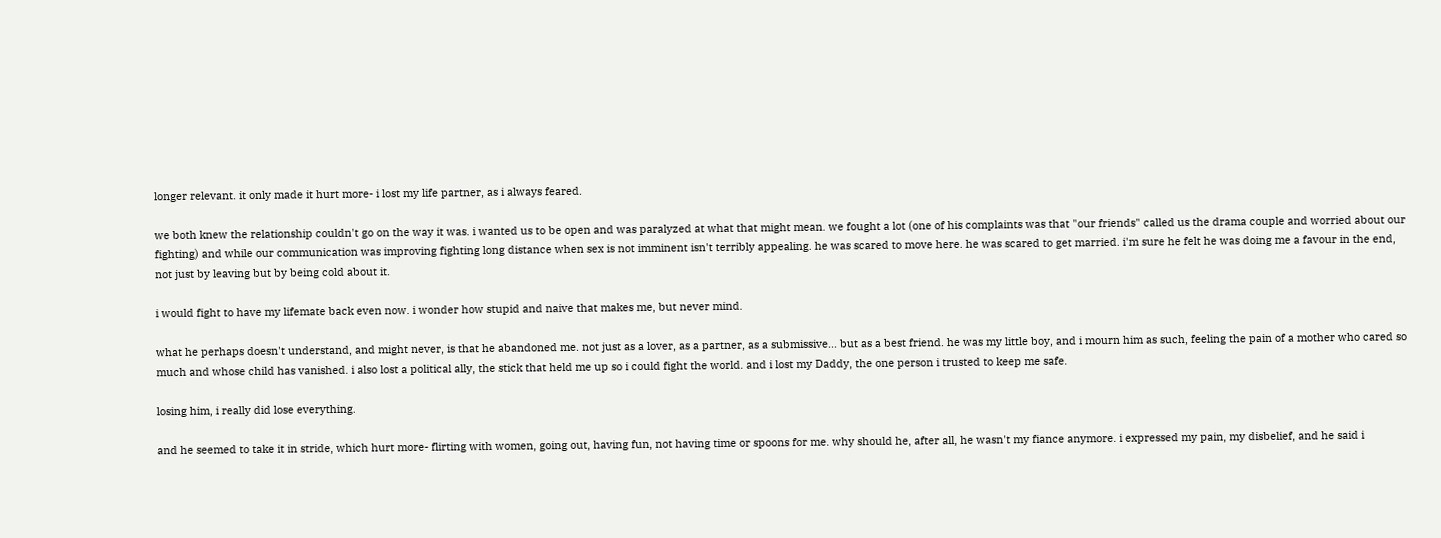longer relevant. it only made it hurt more- i lost my life partner, as i always feared.

we both knew the relationship couldn't go on the way it was. i wanted us to be open and was paralyzed at what that might mean. we fought a lot (one of his complaints was that "our friends" called us the drama couple and worried about our fighting) and while our communication was improving fighting long distance when sex is not imminent isn't terribly appealing. he was scared to move here. he was scared to get married. i'm sure he felt he was doing me a favour in the end, not just by leaving but by being cold about it.

i would fight to have my lifemate back even now. i wonder how stupid and naive that makes me, but never mind.

what he perhaps doesn't understand, and might never, is that he abandoned me. not just as a lover, as a partner, as a submissive... but as a best friend. he was my little boy, and i mourn him as such, feeling the pain of a mother who cared so much and whose child has vanished. i also lost a political ally, the stick that held me up so i could fight the world. and i lost my Daddy, the one person i trusted to keep me safe.

losing him, i really did lose everything.

and he seemed to take it in stride, which hurt more- flirting with women, going out, having fun, not having time or spoons for me. why should he, after all, he wasn't my fiance anymore. i expressed my pain, my disbelief, and he said i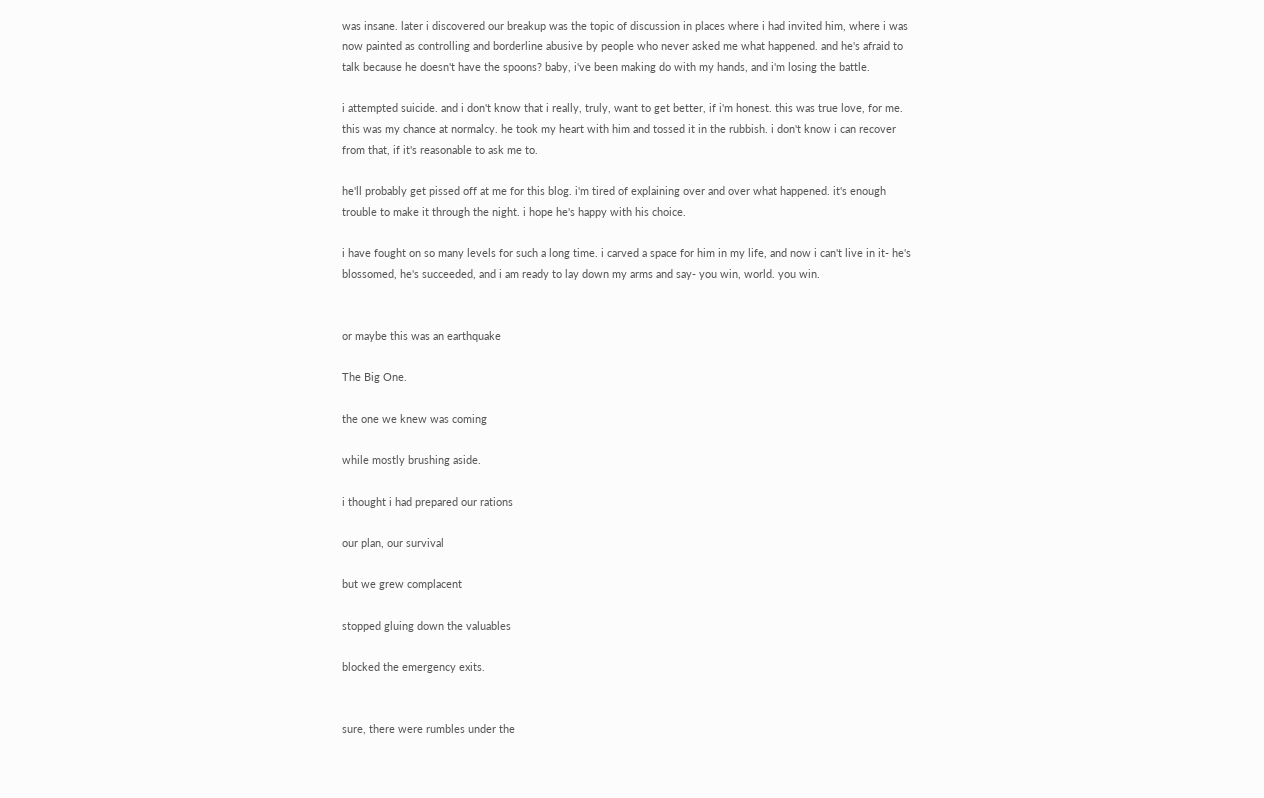was insane. later i discovered our breakup was the topic of discussion in places where i had invited him, where i was now painted as controlling and borderline abusive by people who never asked me what happened. and he's afraid to talk because he doesn't have the spoons? baby, i've been making do with my hands, and i'm losing the battle.

i attempted suicide. and i don't know that i really, truly, want to get better, if i'm honest. this was true love, for me. this was my chance at normalcy. he took my heart with him and tossed it in the rubbish. i don't know i can recover from that, if it's reasonable to ask me to.

he'll probably get pissed off at me for this blog. i'm tired of explaining over and over what happened. it's enough trouble to make it through the night. i hope he's happy with his choice.

i have fought on so many levels for such a long time. i carved a space for him in my life, and now i can't live in it- he's blossomed, he's succeeded, and i am ready to lay down my arms and say- you win, world. you win.


or maybe this was an earthquake

The Big One.

the one we knew was coming

while mostly brushing aside.

i thought i had prepared our rations

our plan, our survival

but we grew complacent

stopped gluing down the valuables

blocked the emergency exits.


sure, there were rumbles under the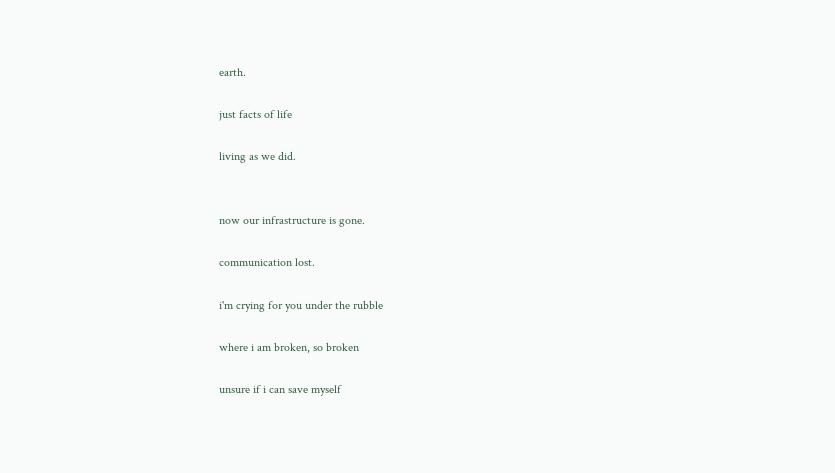earth.

just facts of life

living as we did.


now our infrastructure is gone.

communication lost.

i'm crying for you under the rubble

where i am broken, so broken

unsure if i can save myself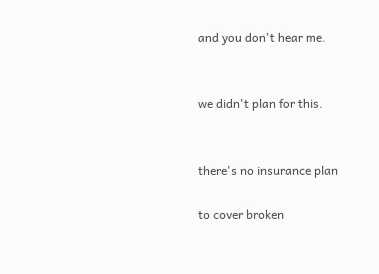and you don't hear me.


we didn't plan for this.


there's no insurance plan

to cover broken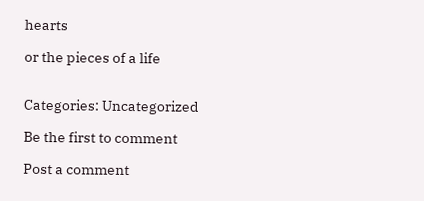hearts

or the pieces of a life


Categories: Uncategorized

Be the first to comment

Post a comment